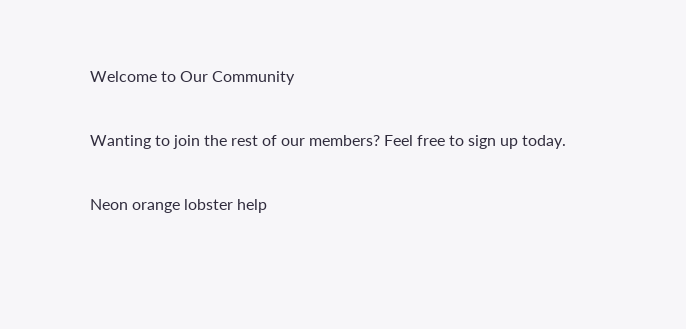Welcome to Our Community

Wanting to join the rest of our members? Feel free to sign up today.

Neon orange lobster help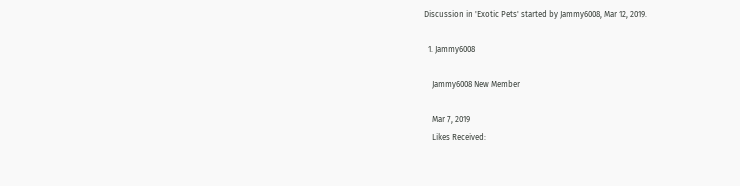Discussion in 'Exotic Pets' started by Jammy6008, Mar 12, 2019.

  1. Jammy6008

    Jammy6008 New Member

    Mar 7, 2019
    Likes Received: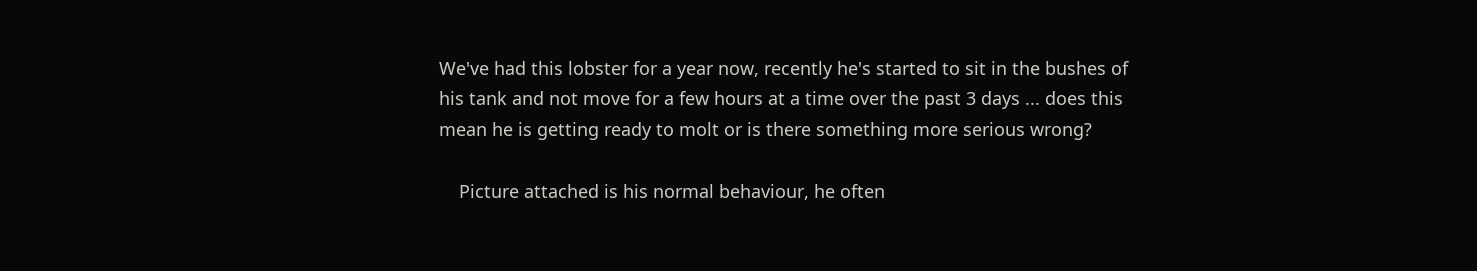We've had this lobster for a year now, recently he's started to sit in the bushes of his tank and not move for a few hours at a time over the past 3 days ... does this mean he is getting ready to molt or is there something more serious wrong?

    Picture attached is his normal behaviour, he often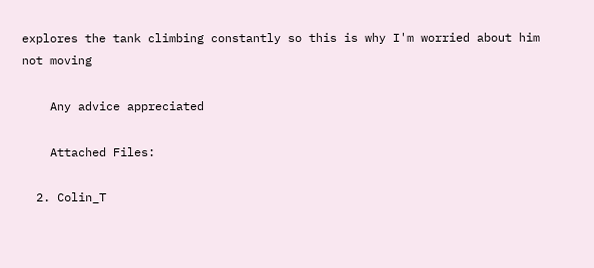explores the tank climbing constantly so this is why I'm worried about him not moving

    Any advice appreciated

    Attached Files:

  2. Colin_T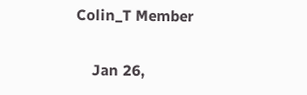Colin_T Member

    Jan 26,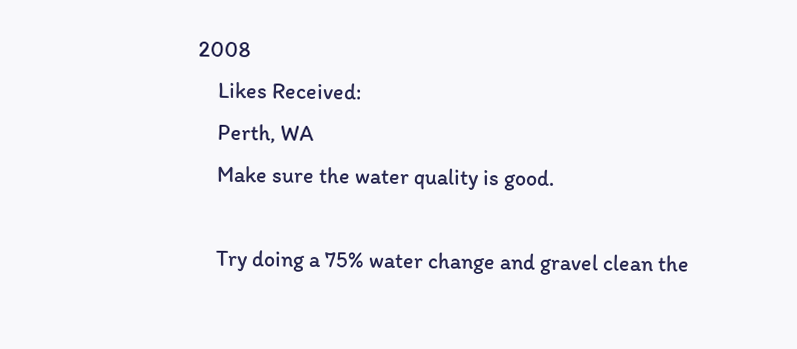2008
    Likes Received:
    Perth, WA
    Make sure the water quality is good.

    Try doing a 75% water change and gravel clean the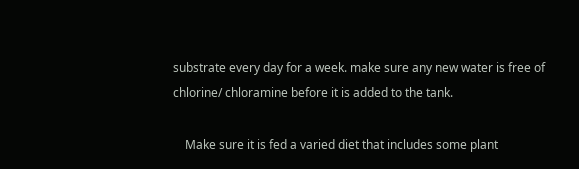substrate every day for a week. make sure any new water is free of chlorine/ chloramine before it is added to the tank.

    Make sure it is fed a varied diet that includes some plant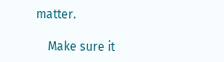matter.

    Make sure it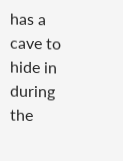has a cave to hide in during the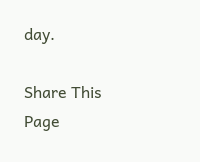day.

Share This Page